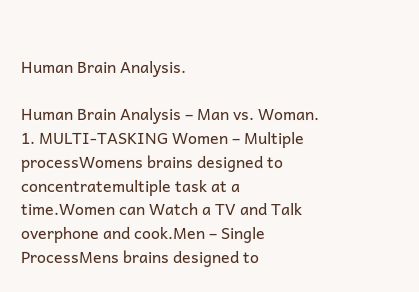Human Brain Analysis.

Human Brain Analysis – Man vs. Woman. 1. MULTI-TASKING Women – Multiple processWomens brains designed to concentratemultiple task at a time.Women can Watch a TV and Talk overphone and cook.Men – Single ProcessMens brains designed to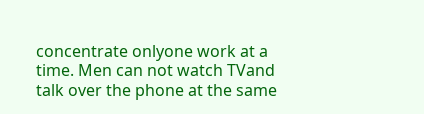concentrate onlyone work at a time. Men can not watch TVand talk over the phone at the same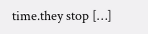time.they stop […]